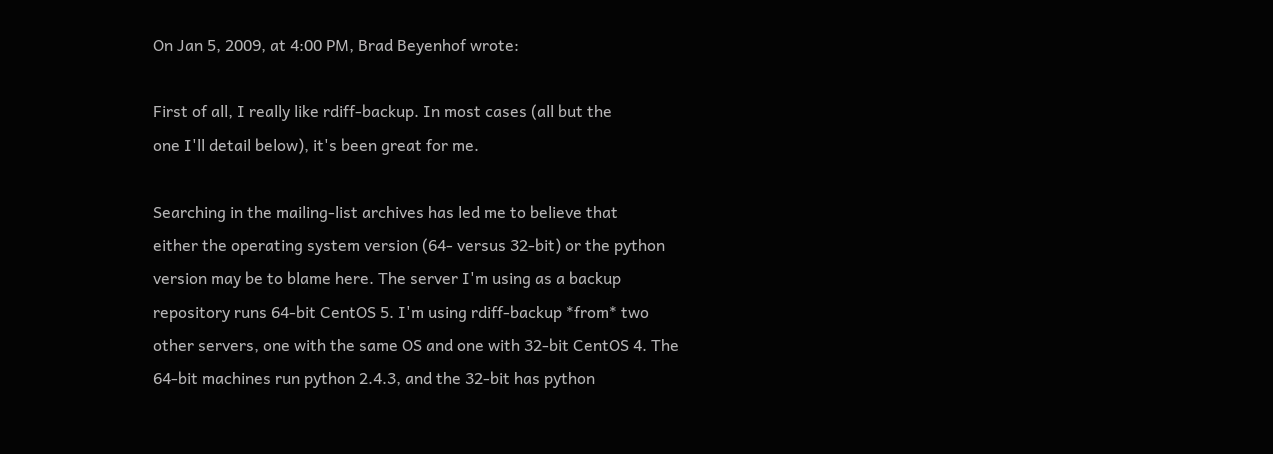On Jan 5, 2009, at 4:00 PM, Brad Beyenhof wrote:

First of all, I really like rdiff-backup. In most cases (all but the
one I'll detail below), it's been great for me.

Searching in the mailing-list archives has led me to believe that
either the operating system version (64- versus 32-bit) or the python
version may be to blame here. The server I'm using as a backup
repository runs 64-bit CentOS 5. I'm using rdiff-backup *from* two
other servers, one with the same OS and one with 32-bit CentOS 4. The
64-bit machines run python 2.4.3, and the 32-bit has python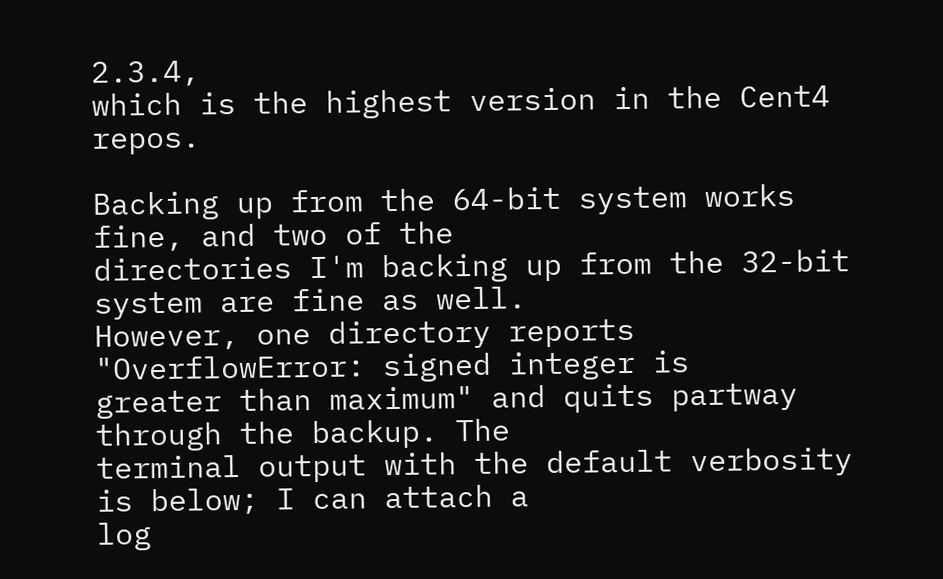2.3.4,
which is the highest version in the Cent4 repos.

Backing up from the 64-bit system works fine, and two of the
directories I'm backing up from the 32-bit system are fine as well.
However, one directory reports "OverflowError: signed integer is
greater than maximum" and quits partway through the backup. The
terminal output with the default verbosity is below; I can attach a
log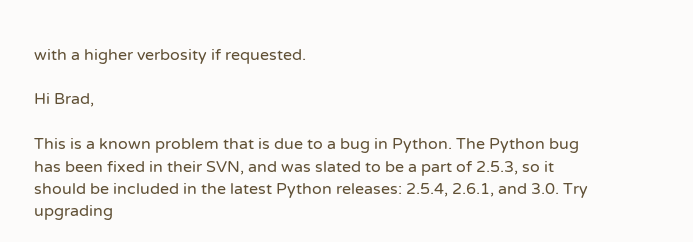with a higher verbosity if requested.

Hi Brad,

This is a known problem that is due to a bug in Python. The Python bug has been fixed in their SVN, and was slated to be a part of 2.5.3, so it should be included in the latest Python releases: 2.5.4, 2.6.1, and 3.0. Try upgrading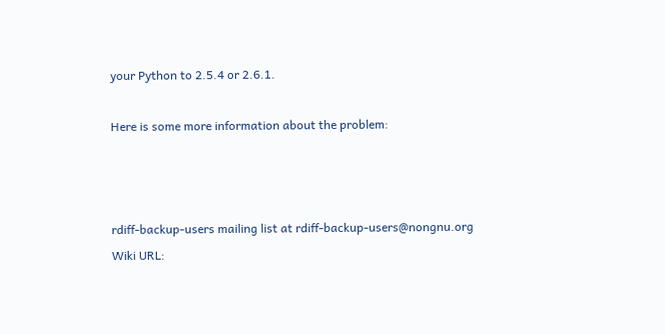your Python to 2.5.4 or 2.6.1.

Here is some more information about the problem:



rdiff-backup-users mailing list at rdiff-backup-users@nongnu.org
Wiki URL: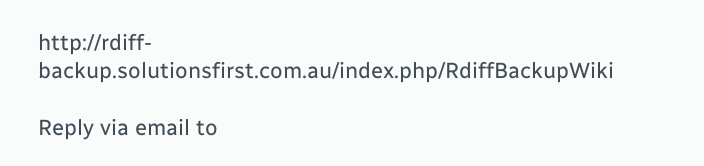http://rdiff-backup.solutionsfirst.com.au/index.php/RdiffBackupWiki

Reply via email to